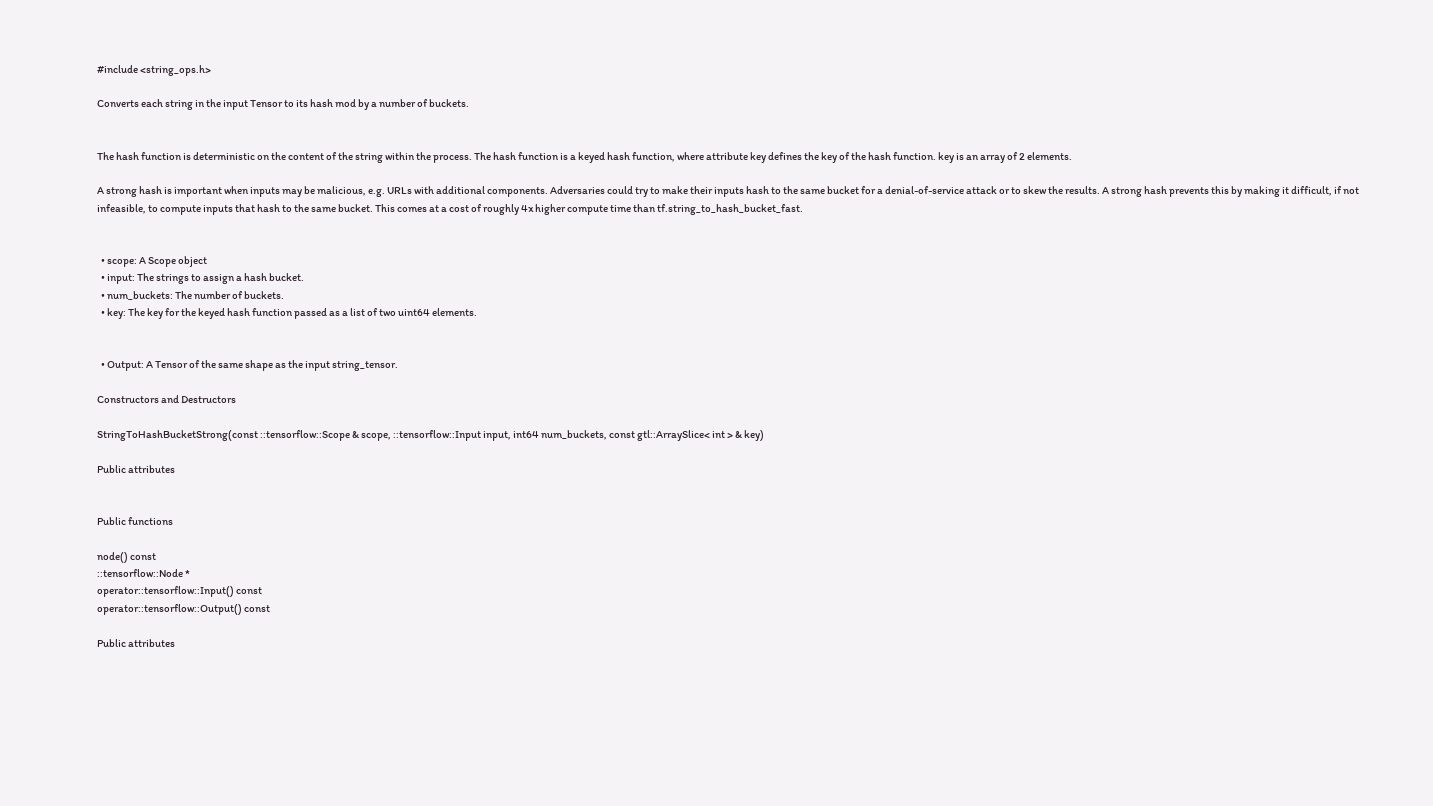#include <string_ops.h>

Converts each string in the input Tensor to its hash mod by a number of buckets.


The hash function is deterministic on the content of the string within the process. The hash function is a keyed hash function, where attribute key defines the key of the hash function. key is an array of 2 elements.

A strong hash is important when inputs may be malicious, e.g. URLs with additional components. Adversaries could try to make their inputs hash to the same bucket for a denial-of-service attack or to skew the results. A strong hash prevents this by making it difficult, if not infeasible, to compute inputs that hash to the same bucket. This comes at a cost of roughly 4x higher compute time than tf.string_to_hash_bucket_fast.


  • scope: A Scope object
  • input: The strings to assign a hash bucket.
  • num_buckets: The number of buckets.
  • key: The key for the keyed hash function passed as a list of two uint64 elements.


  • Output: A Tensor of the same shape as the input string_tensor.

Constructors and Destructors

StringToHashBucketStrong(const ::tensorflow::Scope & scope, ::tensorflow::Input input, int64 num_buckets, const gtl::ArraySlice< int > & key)

Public attributes


Public functions

node() const
::tensorflow::Node *
operator::tensorflow::Input() const
operator::tensorflow::Output() const

Public attributes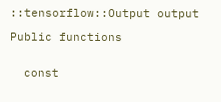::tensorflow::Output output

Public functions


  const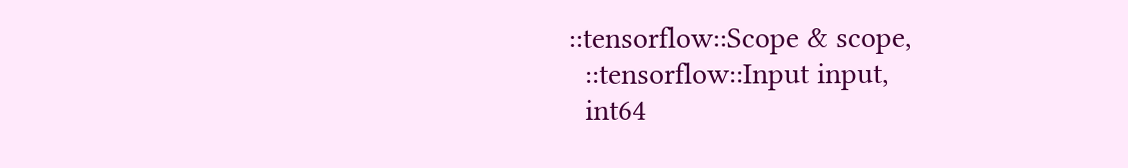::tensorflow::Scope & scope,
  ::tensorflow::Input input,
  int64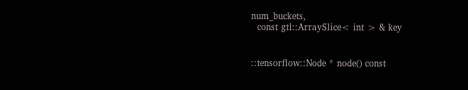num_buckets,
  const gtl::ArraySlice< int > & key


::tensorflow::Node * node() const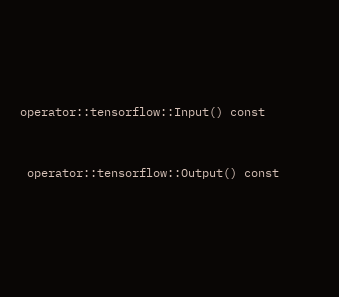operator::tensorflow::Input() const


 operator::tensorflow::Output() const